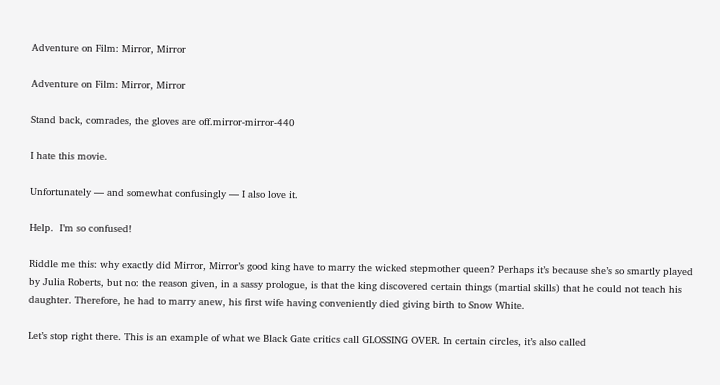Adventure on Film: Mirror, Mirror

Adventure on Film: Mirror, Mirror

Stand back, comrades, the gloves are off.mirror-mirror-440

I hate this movie.

Unfortunately — and somewhat confusingly — I also love it.

Help.  I’m so confused!

Riddle me this: why exactly did Mirror, Mirror’s good king have to marry the wicked stepmother queen? Perhaps it’s because she’s so smartly played by Julia Roberts, but no: the reason given, in a sassy prologue, is that the king discovered certain things (martial skills) that he could not teach his daughter. Therefore, he had to marry anew, his first wife having conveniently died giving birth to Snow White.

Let’s stop right there. This is an example of what we Black Gate critics call GLOSSING OVER. In certain circles, it’s also called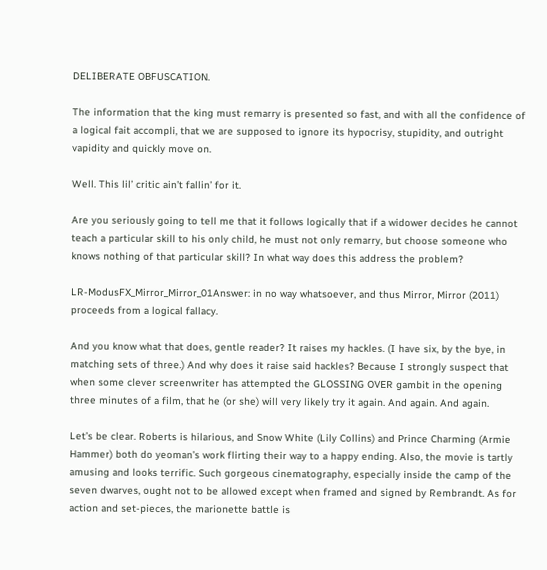DELIBERATE OBFUSCATION.

The information that the king must remarry is presented so fast, and with all the confidence of a logical fait accompli, that we are supposed to ignore its hypocrisy, stupidity, and outright vapidity and quickly move on.

Well. This lil’ critic ain’t fallin’ for it.

Are you seriously going to tell me that it follows logically that if a widower decides he cannot teach a particular skill to his only child, he must not only remarry, but choose someone who knows nothing of that particular skill? In what way does this address the problem?

LR-ModusFX_Mirror_Mirror_01Answer: in no way whatsoever, and thus Mirror, Mirror (2011) proceeds from a logical fallacy.

And you know what that does, gentle reader? It raises my hackles. (I have six, by the bye, in matching sets of three.) And why does it raise said hackles? Because I strongly suspect that when some clever screenwriter has attempted the GLOSSING OVER gambit in the opening three minutes of a film, that he (or she) will very likely try it again. And again. And again.

Let’s be clear. Roberts is hilarious, and Snow White (Lily Collins) and Prince Charming (Armie Hammer) both do yeoman’s work flirting their way to a happy ending. Also, the movie is tartly amusing and looks terrific. Such gorgeous cinematography, especially inside the camp of the seven dwarves, ought not to be allowed except when framed and signed by Rembrandt. As for action and set-pieces, the marionette battle is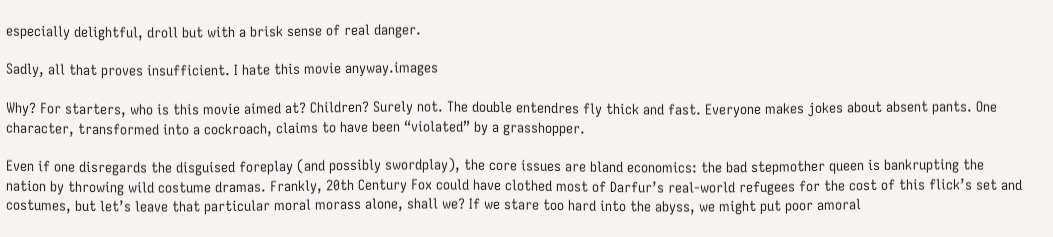especially delightful, droll but with a brisk sense of real danger.

Sadly, all that proves insufficient. I hate this movie anyway.images

Why? For starters, who is this movie aimed at? Children? Surely not. The double entendres fly thick and fast. Everyone makes jokes about absent pants. One character, transformed into a cockroach, claims to have been “violated” by a grasshopper.

Even if one disregards the disguised foreplay (and possibly swordplay), the core issues are bland economics: the bad stepmother queen is bankrupting the nation by throwing wild costume dramas. Frankly, 20th Century Fox could have clothed most of Darfur’s real-world refugees for the cost of this flick’s set and costumes, but let’s leave that particular moral morass alone, shall we? If we stare too hard into the abyss, we might put poor amoral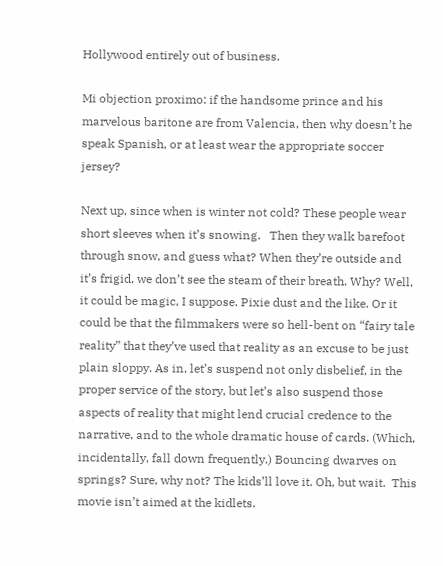Hollywood entirely out of business.

Mi objection proximo: if the handsome prince and his marvelous baritone are from Valencia, then why doesn’t he speak Spanish, or at least wear the appropriate soccer jersey?

Next up, since when is winter not cold? These people wear short sleeves when it’s snowing.   Then they walk barefoot through snow, and guess what? When they’re outside and it’s frigid, we don’t see the steam of their breath. Why? Well, it could be magic, I suppose. Pixie dust and the like. Or it could be that the filmmakers were so hell-bent on “fairy tale reality” that they’ve used that reality as an excuse to be just plain sloppy. As in, let’s suspend not only disbelief, in the proper service of the story, but let’s also suspend those aspects of reality that might lend crucial credence to the narrative, and to the whole dramatic house of cards. (Which, incidentally, fall down frequently.) Bouncing dwarves on springs? Sure, why not? The kids’ll love it. Oh, but wait.  This movie isn’t aimed at the kidlets.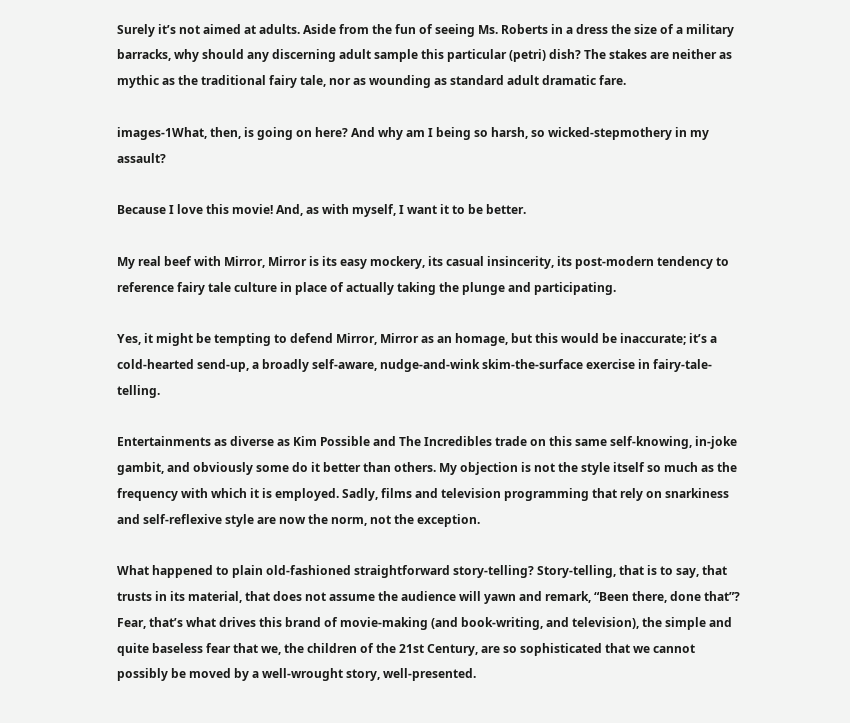Surely it’s not aimed at adults. Aside from the fun of seeing Ms. Roberts in a dress the size of a military barracks, why should any discerning adult sample this particular (petri) dish? The stakes are neither as mythic as the traditional fairy tale, nor as wounding as standard adult dramatic fare.

images-1What, then, is going on here? And why am I being so harsh, so wicked-stepmothery in my assault?

Because I love this movie! And, as with myself, I want it to be better.

My real beef with Mirror, Mirror is its easy mockery, its casual insincerity, its post-modern tendency to reference fairy tale culture in place of actually taking the plunge and participating.

Yes, it might be tempting to defend Mirror, Mirror as an homage, but this would be inaccurate; it’s a cold-hearted send-up, a broadly self-aware, nudge-and-wink skim-the-surface exercise in fairy-tale-telling.

Entertainments as diverse as Kim Possible and The Incredibles trade on this same self-knowing, in-joke gambit, and obviously some do it better than others. My objection is not the style itself so much as the frequency with which it is employed. Sadly, films and television programming that rely on snarkiness and self-reflexive style are now the norm, not the exception.

What happened to plain old-fashioned straightforward story-telling? Story-telling, that is to say, that trusts in its material, that does not assume the audience will yawn and remark, “Been there, done that”? Fear, that’s what drives this brand of movie-making (and book-writing, and television), the simple and quite baseless fear that we, the children of the 21st Century, are so sophisticated that we cannot possibly be moved by a well-wrought story, well-presented.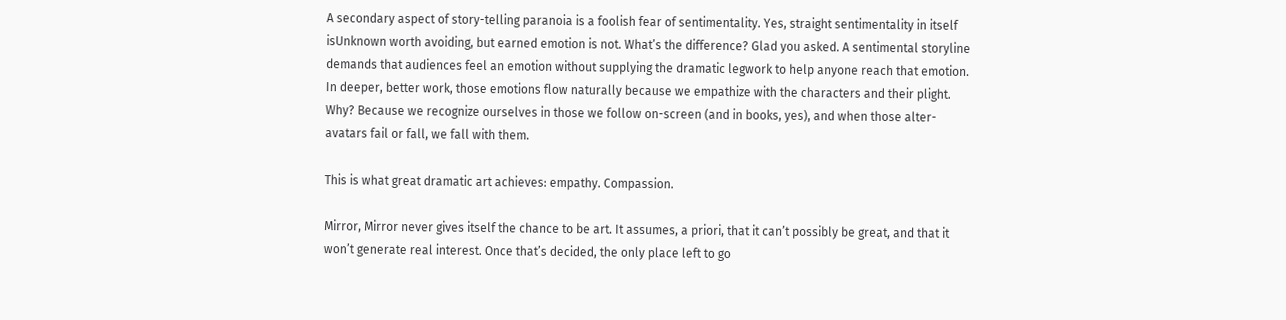A secondary aspect of story-telling paranoia is a foolish fear of sentimentality. Yes, straight sentimentality in itself isUnknown worth avoiding, but earned emotion is not. What’s the difference? Glad you asked. A sentimental storyline demands that audiences feel an emotion without supplying the dramatic legwork to help anyone reach that emotion. In deeper, better work, those emotions flow naturally because we empathize with the characters and their plight. Why? Because we recognize ourselves in those we follow on-screen (and in books, yes), and when those alter-avatars fail or fall, we fall with them.

This is what great dramatic art achieves: empathy. Compassion.

Mirror, Mirror never gives itself the chance to be art. It assumes, a priori, that it can’t possibly be great, and that it won’t generate real interest. Once that’s decided, the only place left to go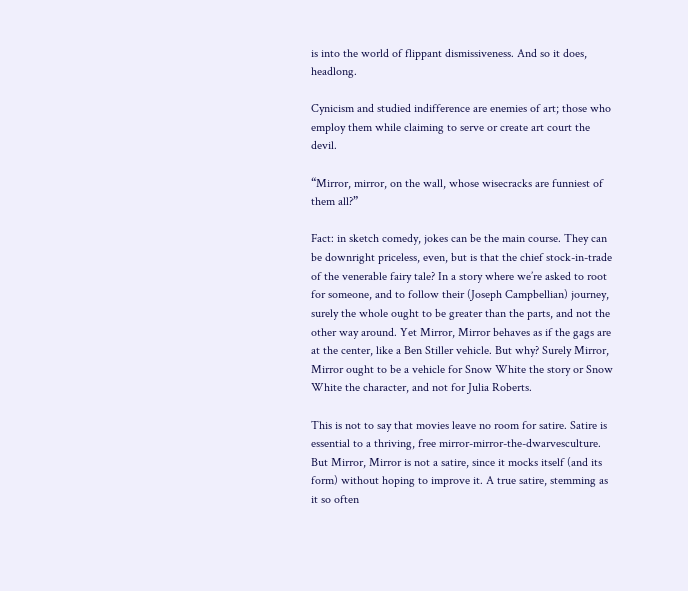is into the world of flippant dismissiveness. And so it does, headlong.

Cynicism and studied indifference are enemies of art; those who employ them while claiming to serve or create art court the devil.

“Mirror, mirror, on the wall, whose wisecracks are funniest of them all?”

Fact: in sketch comedy, jokes can be the main course. They can be downright priceless, even, but is that the chief stock-in-trade of the venerable fairy tale? In a story where we’re asked to root for someone, and to follow their (Joseph Campbellian) journey, surely the whole ought to be greater than the parts, and not the other way around. Yet Mirror, Mirror behaves as if the gags are at the center, like a Ben Stiller vehicle. But why? Surely Mirror, Mirror ought to be a vehicle for Snow White the story or Snow White the character, and not for Julia Roberts.

This is not to say that movies leave no room for satire. Satire is essential to a thriving, free mirror-mirror-the-dwarvesculture. But Mirror, Mirror is not a satire, since it mocks itself (and its form) without hoping to improve it. A true satire, stemming as it so often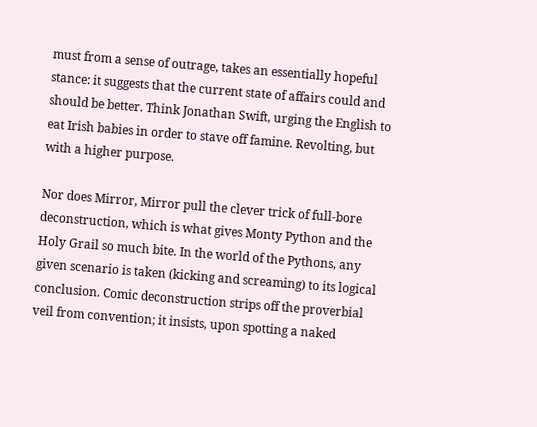must from a sense of outrage, takes an essentially hopeful stance: it suggests that the current state of affairs could and should be better. Think Jonathan Swift, urging the English to eat Irish babies in order to stave off famine. Revolting, but with a higher purpose.

Nor does Mirror, Mirror pull the clever trick of full-bore deconstruction, which is what gives Monty Python and the Holy Grail so much bite. In the world of the Pythons, any given scenario is taken (kicking and screaming) to its logical conclusion. Comic deconstruction strips off the proverbial veil from convention; it insists, upon spotting a naked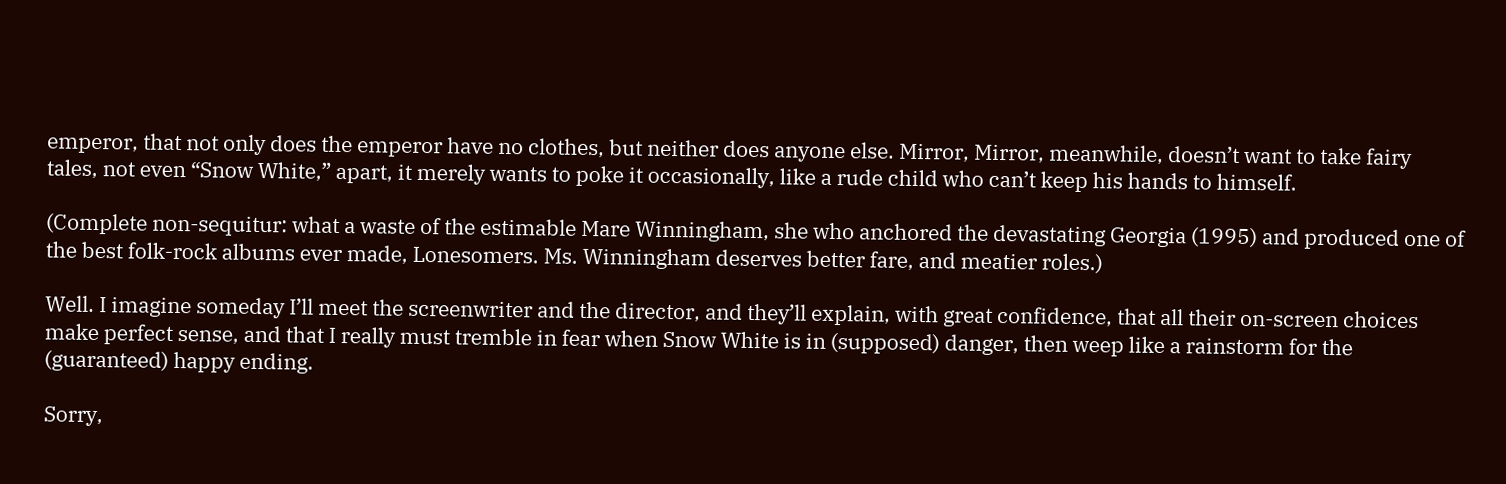emperor, that not only does the emperor have no clothes, but neither does anyone else. Mirror, Mirror, meanwhile, doesn’t want to take fairy tales, not even “Snow White,” apart, it merely wants to poke it occasionally, like a rude child who can’t keep his hands to himself.

(Complete non-sequitur: what a waste of the estimable Mare Winningham, she who anchored the devastating Georgia (1995) and produced one of the best folk-rock albums ever made, Lonesomers. Ms. Winningham deserves better fare, and meatier roles.)

Well. I imagine someday I’ll meet the screenwriter and the director, and they’ll explain, with great confidence, that all their on-screen choices make perfect sense, and that I really must tremble in fear when Snow White is in (supposed) danger, then weep like a rainstorm for the (guaranteed) happy ending.

Sorry,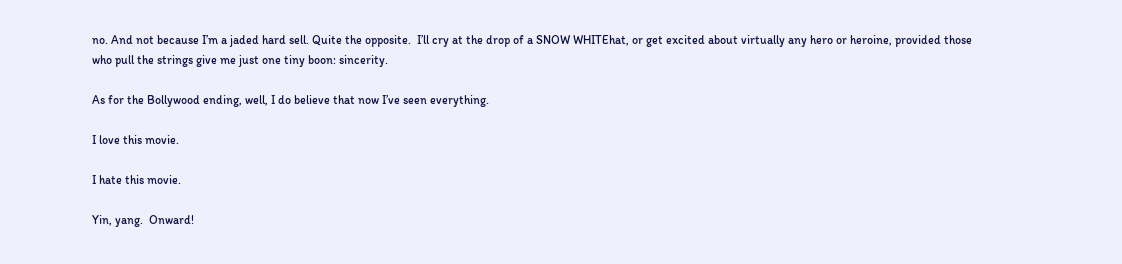no. And not because I’m a jaded hard sell. Quite the opposite.  I’ll cry at the drop of a SNOW WHITEhat, or get excited about virtually any hero or heroine, provided those who pull the strings give me just one tiny boon: sincerity.

As for the Bollywood ending, well, I do believe that now I’ve seen everything.

I love this movie.

I hate this movie.

Yin, yang.  Onward!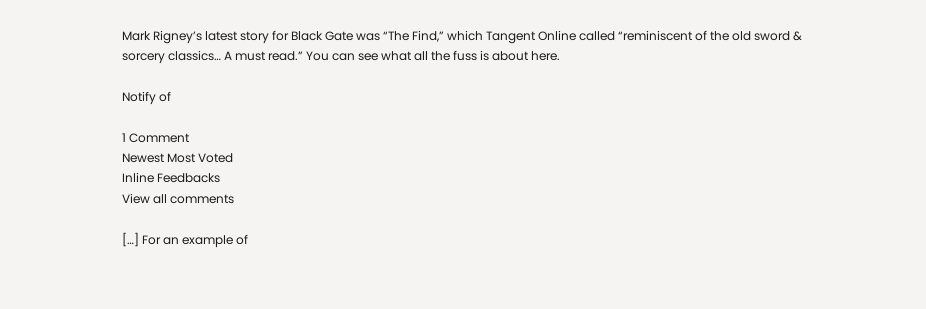Mark Rigney’s latest story for Black Gate was “The Find,” which Tangent Online called “reminiscent of the old sword & sorcery classics… A must read.” You can see what all the fuss is about here.

Notify of

1 Comment
Newest Most Voted
Inline Feedbacks
View all comments

[…] For an example of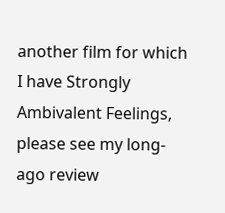another film for which I have Strongly Ambivalent Feelings, please see my long-ago review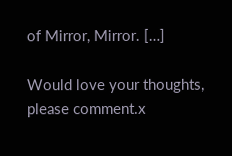of Mirror, Mirror. […]

Would love your thoughts, please comment.x